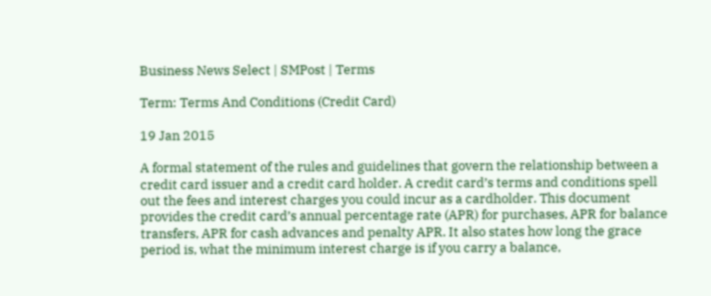Business News Select | SMPost | Terms

Term: Terms And Conditions (Credit Card)

19 Jan 2015

A formal statement of the rules and guidelines that govern the relationship between a credit card issuer and a credit card holder. A credit card’s terms and conditions spell out the fees and interest charges you could incur as a cardholder. This document provides the credit card’s annual percentage rate (APR) for purchases, APR for balance transfers, APR for cash advances and penalty APR. It also states how long the grace period is, what the minimum interest charge is if you carry a balance,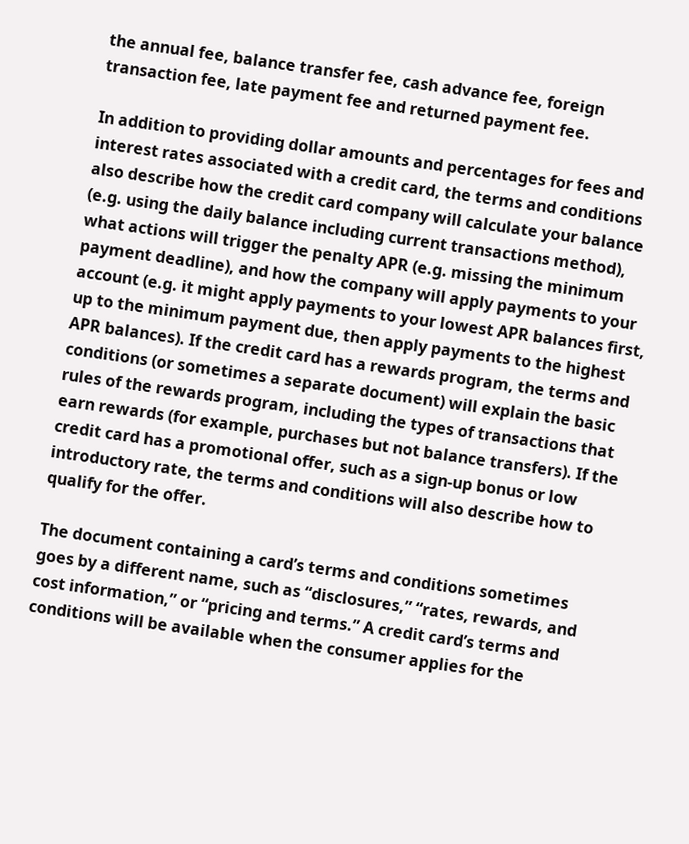the annual fee, balance transfer fee, cash advance fee, foreign transaction fee, late payment fee and returned payment fee.

In addition to providing dollar amounts and percentages for fees and interest rates associated with a credit card, the terms and conditions also describe how the credit card company will calculate your balance (e.g. using the daily balance including current transactions method), what actions will trigger the penalty APR (e.g. missing the minimum payment deadline), and how the company will apply payments to your account (e.g. it might apply payments to your lowest APR balances first, up to the minimum payment due, then apply payments to the highest APR balances). If the credit card has a rewards program, the terms and conditions (or sometimes a separate document) will explain the basic rules of the rewards program, including the types of transactions that earn rewards (for example, purchases but not balance transfers). If the credit card has a promotional offer, such as a sign-up bonus or low introductory rate, the terms and conditions will also describe how to qualify for the offer.

The document containing a card’s terms and conditions sometimes goes by a different name, such as “disclosures,” “rates, rewards, and cost information,” or “pricing and terms.” A credit card’s terms and conditions will be available when the consumer applies for the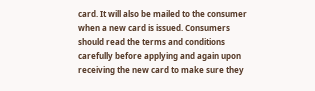card. It will also be mailed to the consumer when a new card is issued. Consumers should read the terms and conditions carefully before applying and again upon receiving the new card to make sure they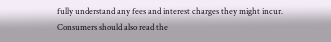fully understand any fees and interest charges they might incur. Consumers should also read the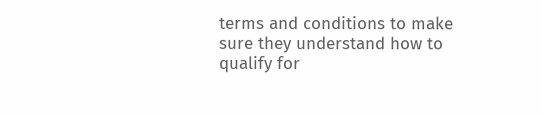terms and conditions to make sure they understand how to qualify for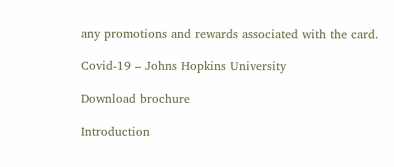any promotions and rewards associated with the card.

Covid-19 – Johns Hopkins University

Download brochure

Introduction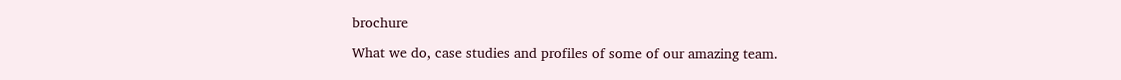brochure

What we do, case studies and profiles of some of our amazing team.